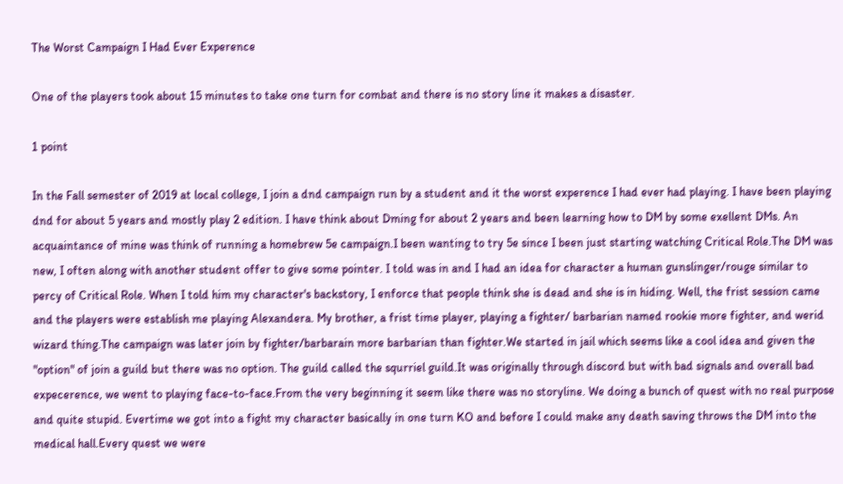The Worst Campaign I Had Ever Experence

One of the players took about 15 minutes to take one turn for combat and there is no story line it makes a disaster.

1 point

In the Fall semester of 2019 at local college, I join a dnd campaign run by a student and it the worst experence I had ever had playing. I have been playing dnd for about 5 years and mostly play 2 edition. I have think about Dming for about 2 years and been learning how to DM by some exellent DMs. An acquaintance of mine was think of running a homebrew 5e campaign.I been wanting to try 5e since I been just starting watching Critical Role.The DM was new, I often along with another student offer to give some pointer. I told was in and I had an idea for character a human gunslinger/rouge similar to percy of Critical Role. When I told him my character's backstory, I enforce that people think she is dead and she is in hiding. Well, the frist session came and the players were establish me playing Alexandera. My brother, a frist time player, playing a fighter/ barbarian named rookie more fighter, and werid wizard thing.The campaign was later join by fighter/barbarain more barbarian than fighter.We started in jail which seems like a cool idea and given the "option" of join a guild but there was no option. The guild called the squrriel guild.It was originally through discord but with bad signals and overall bad expecerence, we went to playing face-to-face.From the very beginning it seem like there was no storyline. We doing a bunch of quest with no real purpose and quite stupid. Evertime we got into a fight my character basically in one turn KO and before I could make any death saving throws the DM into the medical hall.Every quest we were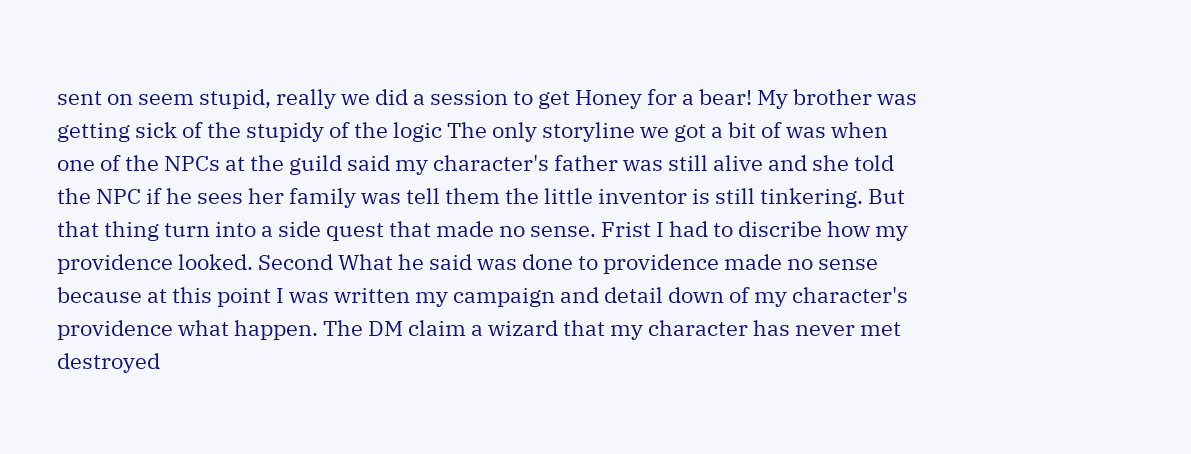sent on seem stupid, really we did a session to get Honey for a bear! My brother was getting sick of the stupidy of the logic The only storyline we got a bit of was when one of the NPCs at the guild said my character's father was still alive and she told the NPC if he sees her family was tell them the little inventor is still tinkering. But that thing turn into a side quest that made no sense. Frist I had to discribe how my providence looked. Second What he said was done to providence made no sense because at this point I was written my campaign and detail down of my character's providence what happen. The DM claim a wizard that my character has never met destroyed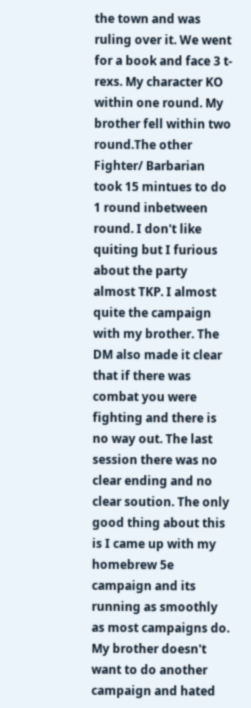the town and was ruling over it. We went for a book and face 3 t-rexs. My character KO within one round. My brother fell within two round.The other Fighter/ Barbarian took 15 mintues to do 1 round inbetween round. I don't like quiting but I furious about the party almost TKP. I almost quite the campaign with my brother. The DM also made it clear that if there was combat you were fighting and there is no way out. The last session there was no clear ending and no clear soution. The only good thing about this is I came up with my homebrew 5e campaign and its running as smoothly as most campaigns do. My brother doesn't want to do another campaign and hated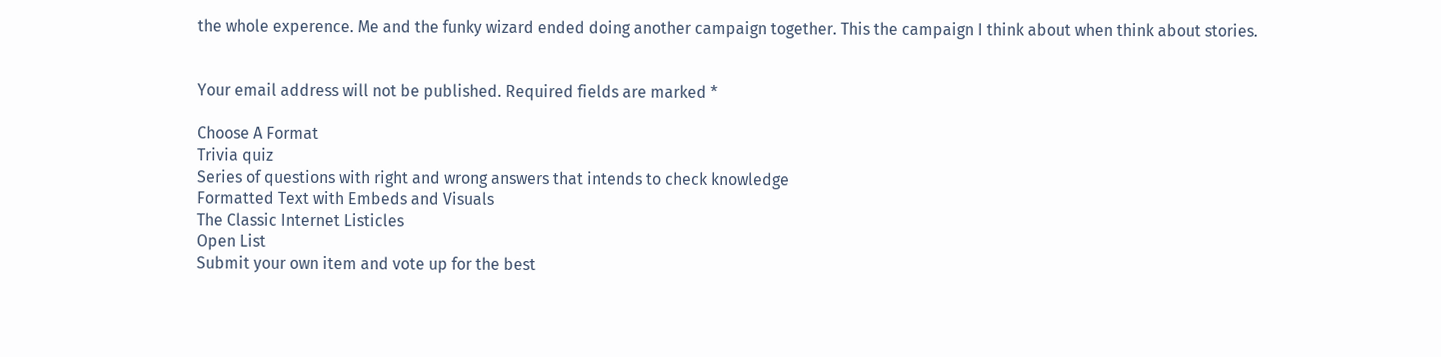the whole experence. Me and the funky wizard ended doing another campaign together. This the campaign I think about when think about stories.


Your email address will not be published. Required fields are marked *

Choose A Format
Trivia quiz
Series of questions with right and wrong answers that intends to check knowledge
Formatted Text with Embeds and Visuals
The Classic Internet Listicles
Open List
Submit your own item and vote up for the best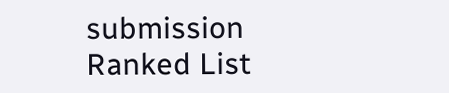submission
Ranked List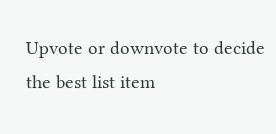Upvote or downvote to decide the best list item